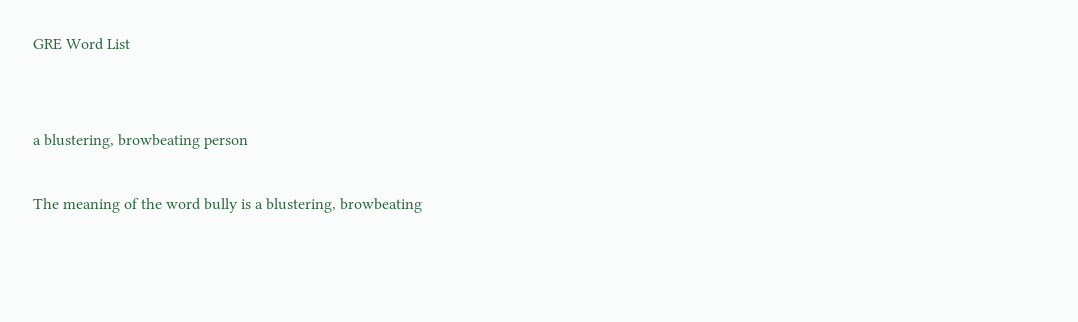GRE Word List


a blustering, browbeating person

The meaning of the word bully is a blustering, browbeating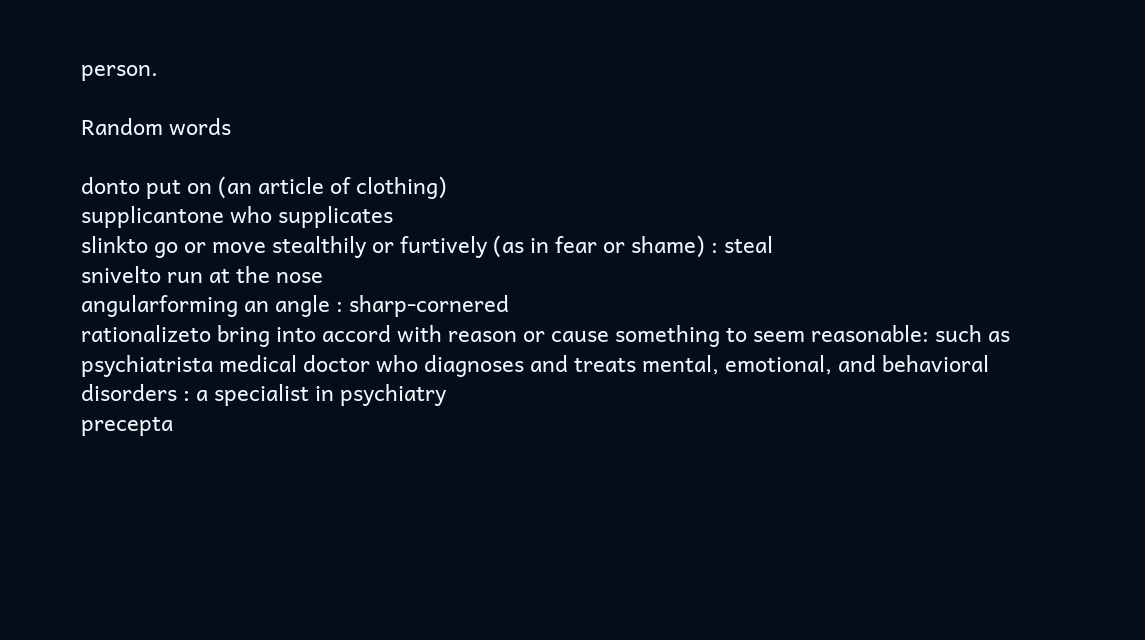person.

Random words

donto put on (an article of clothing)
supplicantone who supplicates
slinkto go or move stealthily or furtively (as in fear or shame) : steal
snivelto run at the nose
angularforming an angle : sharp-cornered
rationalizeto bring into accord with reason or cause something to seem reasonable: such as
psychiatrista medical doctor who diagnoses and treats mental, emotional, and behavioral disorders : a specialist in psychiatry
precepta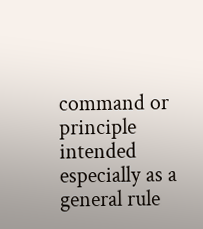command or principle intended especially as a general rule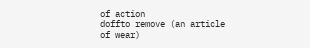of action
doffto remove (an article of wear)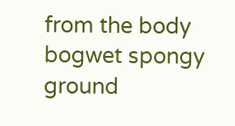from the body
bogwet spongy ground